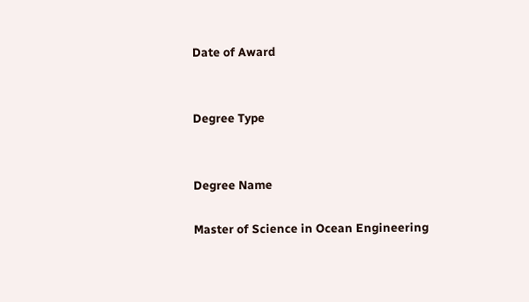Date of Award


Degree Type


Degree Name

Master of Science in Ocean Engineering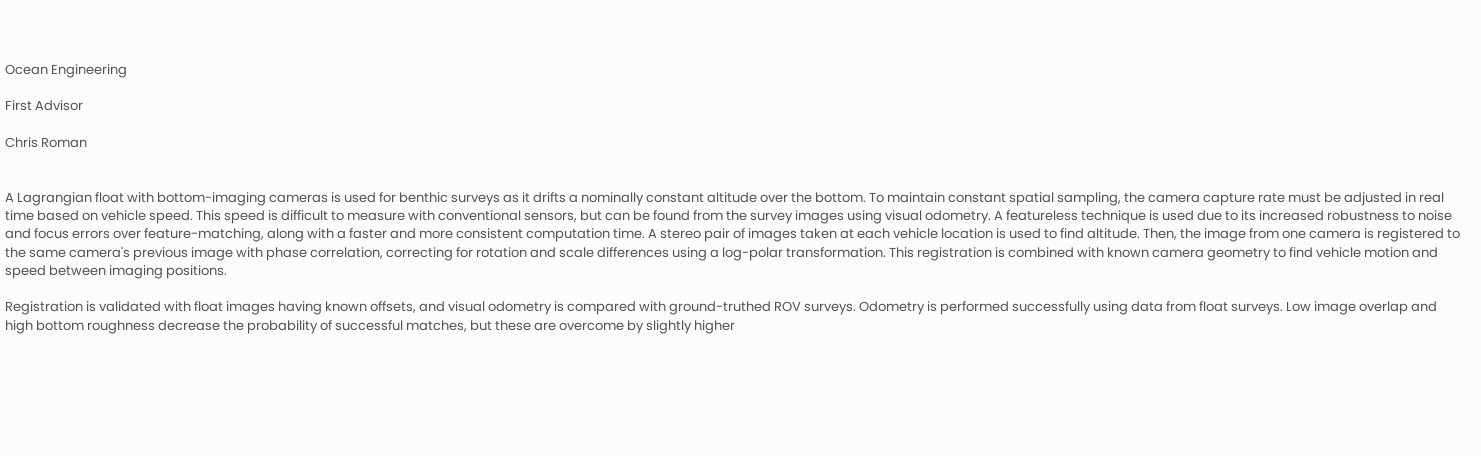Ocean Engineering

First Advisor

Chris Roman


A Lagrangian float with bottom-imaging cameras is used for benthic surveys as it drifts a nominally constant altitude over the bottom. To maintain constant spatial sampling, the camera capture rate must be adjusted in real time based on vehicle speed. This speed is difficult to measure with conventional sensors, but can be found from the survey images using visual odometry. A featureless technique is used due to its increased robustness to noise and focus errors over feature-matching, along with a faster and more consistent computation time. A stereo pair of images taken at each vehicle location is used to find altitude. Then, the image from one camera is registered to the same camera's previous image with phase correlation, correcting for rotation and scale differences using a log-polar transformation. This registration is combined with known camera geometry to find vehicle motion and speed between imaging positions.

Registration is validated with float images having known offsets, and visual odometry is compared with ground-truthed ROV surveys. Odometry is performed successfully using data from float surveys. Low image overlap and high bottom roughness decrease the probability of successful matches, but these are overcome by slightly higher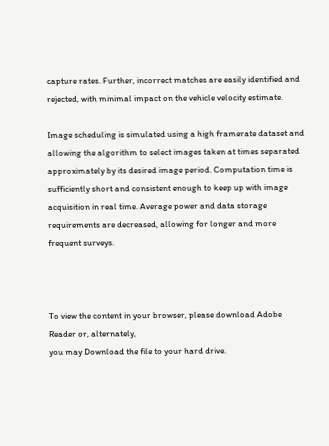capture rates. Further, incorrect matches are easily identified and rejected, with minimal impact on the vehicle velocity estimate.

Image scheduling is simulated using a high framerate dataset and allowing the algorithm to select images taken at times separated approximately by its desired image period. Computation time is sufficiently short and consistent enough to keep up with image acquisition in real time. Average power and data storage requirements are decreased, allowing for longer and more frequent surveys.



To view the content in your browser, please download Adobe Reader or, alternately,
you may Download the file to your hard drive.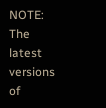NOTE: The latest versions of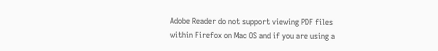Adobe Reader do not support viewing PDF files within Firefox on Mac OS and if you are using a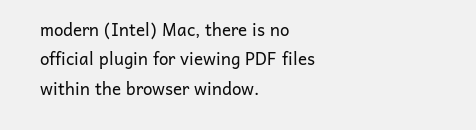modern (Intel) Mac, there is no official plugin for viewing PDF files within the browser window.